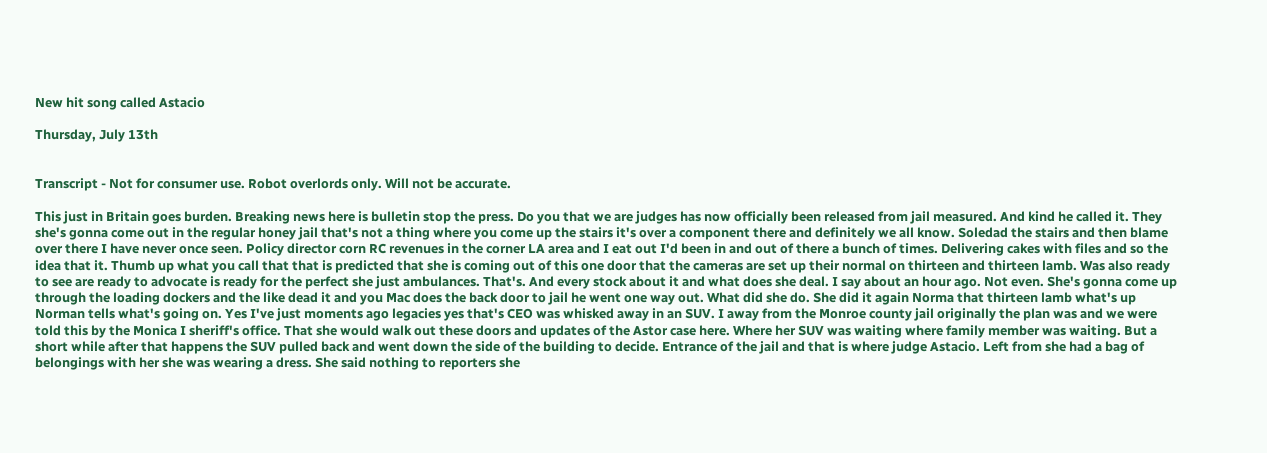New hit song called Astacio

Thursday, July 13th


Transcript - Not for consumer use. Robot overlords only. Will not be accurate.

This just in Britain goes burden. Breaking news here is bulletin stop the press. Do you that we are judges has now officially been released from jail measured. And kind he called it. They she's gonna come out in the regular honey jail that's not a thing where you come up the stairs it's over a component there and definitely we all know. Soledad the stairs and then blame over there I have never once seen. Policy director corn RC revenues in the corner LA area and I eat out I'd been in and out of there a bunch of times. Delivering cakes with files and so the idea that it. Thumb up what you call that that is predicted that she is coming out of this one door that the cameras are set up their normal on thirteen and thirteen lamb. Was also ready to see are ready to advocate is ready for the perfect she just ambulances. That's. And every stock about it and what does she deal. I say about an hour ago. Not even. She's gonna come up through the loading dockers and the like dead it and you Mac does the back door to jail he went one way out. What did she do. She did it again Norma that thirteen lamb what's up Norman tells what's going on. Yes I've just moments ago legacies yes that's CEO was whisked away in an SUV. I away from the Monroe county jail originally the plan was and we were told this by the Monica I sheriff's office. That she would walk out these doors and updates of the Astor case here. Where her SUV was waiting where family member was waiting. But a short while after that happens the SUV pulled back and went down the side of the building to decide. Entrance of the jail and that is where judge Astacio. Left from she had a bag of belongings with her she was wearing a dress. She said nothing to reporters she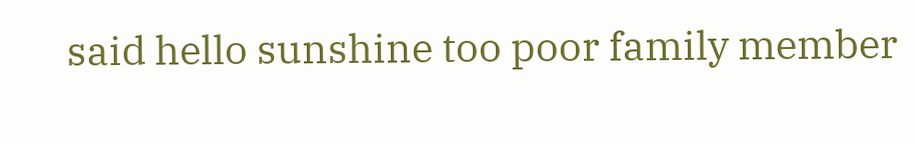said hello sunshine too poor family member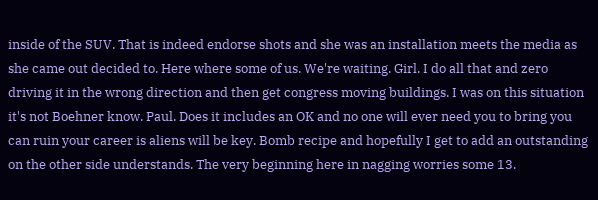inside of the SUV. That is indeed endorse shots and she was an installation meets the media as she came out decided to. Here where some of us. We're waiting. Girl. I do all that and zero driving it in the wrong direction and then get congress moving buildings. I was on this situation it's not Boehner know. Paul. Does it includes an OK and no one will ever need you to bring you can ruin your career is aliens will be key. Bomb recipe and hopefully I get to add an outstanding on the other side understands. The very beginning here in nagging worries some 13.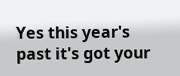Yes this year's past it's got your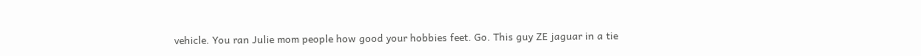vehicle. You ran Julie mom people how good your hobbies feet. Go. This guy ZE jaguar in a tie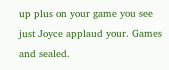up plus on your game you see just Joyce applaud your. Games and sealed.